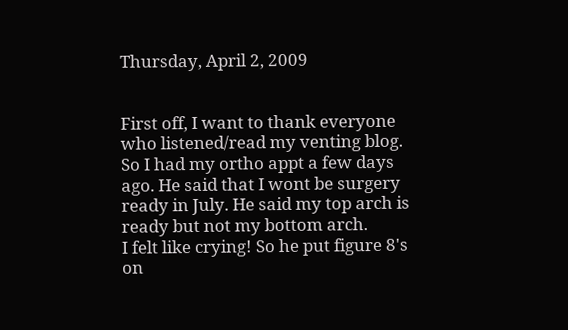Thursday, April 2, 2009


First off, I want to thank everyone who listened/read my venting blog. So I had my ortho appt a few days ago. He said that I wont be surgery ready in July. He said my top arch is ready but not my bottom arch.
I felt like crying! So he put figure 8's on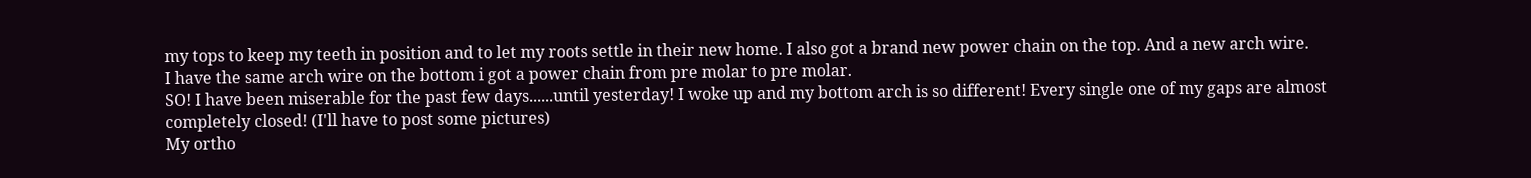my tops to keep my teeth in position and to let my roots settle in their new home. I also got a brand new power chain on the top. And a new arch wire.
I have the same arch wire on the bottom i got a power chain from pre molar to pre molar.
SO! I have been miserable for the past few days......until yesterday! I woke up and my bottom arch is so different! Every single one of my gaps are almost completely closed! (I'll have to post some pictures)
My ortho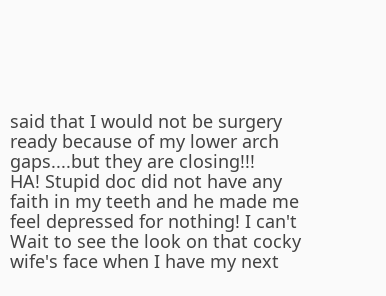said that I would not be surgery ready because of my lower arch gaps....but they are closing!!!
HA! Stupid doc did not have any faith in my teeth and he made me feel depressed for nothing! I can't Wait to see the look on that cocky wife's face when I have my next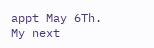appt May 6Th.
My next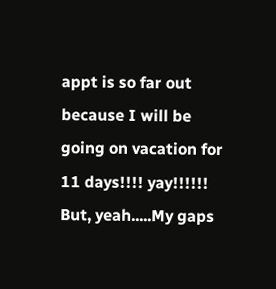appt is so far out because I will be going on vacation for 11 days!!!! yay!!!!!!
But, yeah.....My gaps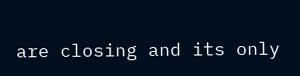are closing and its only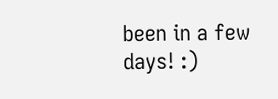been in a few days! :)